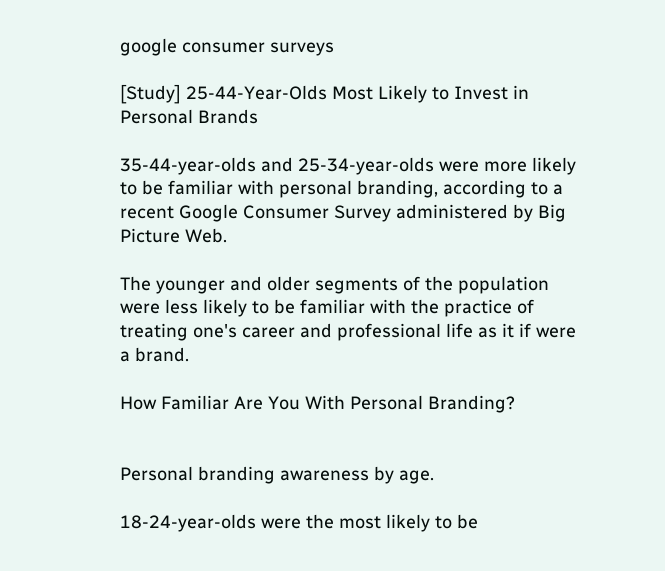google consumer surveys

[Study] 25-44-Year-Olds Most Likely to Invest in Personal Brands

35-44-year-olds and 25-34-year-olds were more likely to be familiar with personal branding, according to a recent Google Consumer Survey administered by Big Picture Web.

The younger and older segments of the population were less likely to be familiar with the practice of treating one's career and professional life as it if were a brand.

How Familiar Are You With Personal Branding?


Personal branding awareness by age.

18-24-year-olds were the most likely to be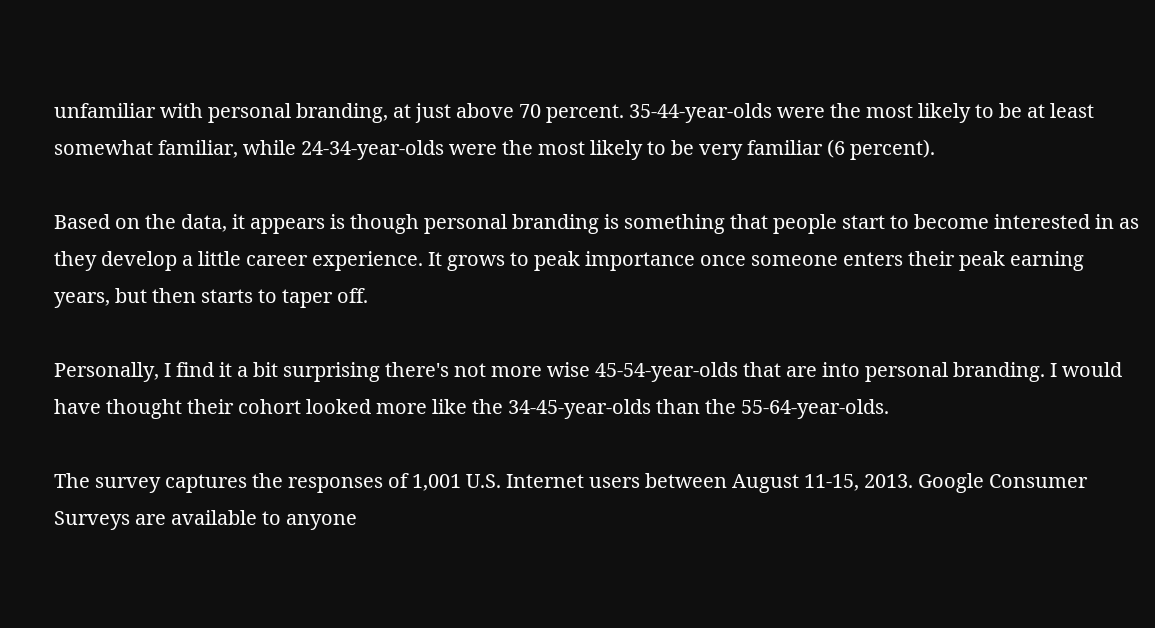unfamiliar with personal branding, at just above 70 percent. 35-44-year-olds were the most likely to be at least somewhat familiar, while 24-34-year-olds were the most likely to be very familiar (6 percent).

Based on the data, it appears is though personal branding is something that people start to become interested in as they develop a little career experience. It grows to peak importance once someone enters their peak earning years, but then starts to taper off.

Personally, I find it a bit surprising there's not more wise 45-54-year-olds that are into personal branding. I would have thought their cohort looked more like the 34-45-year-olds than the 55-64-year-olds.

The survey captures the responses of 1,001 U.S. Internet users between August 11-15, 2013. Google Consumer Surveys are available to anyone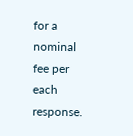for a nominal fee per each response.